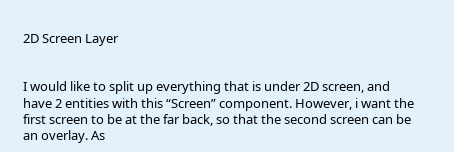2D Screen Layer


I would like to split up everything that is under 2D screen, and have 2 entities with this “Screen” component. However, i want the first screen to be at the far back, so that the second screen can be an overlay. As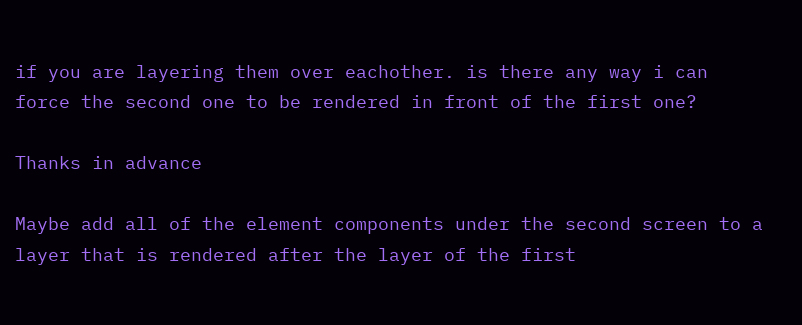if you are layering them over eachother. is there any way i can force the second one to be rendered in front of the first one?

Thanks in advance

Maybe add all of the element components under the second screen to a layer that is rendered after the layer of the first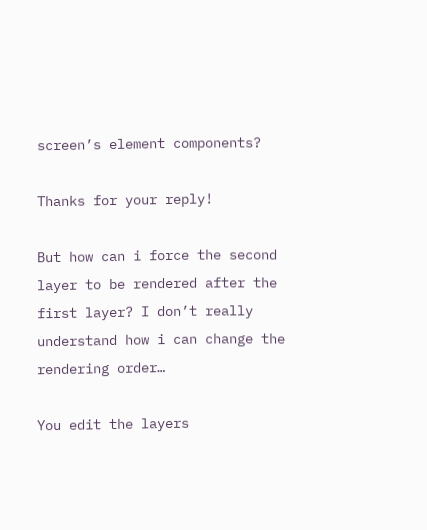screen’s element components?

Thanks for your reply!

But how can i force the second layer to be rendered after the first layer? I don’t really understand how i can change the rendering order…

You edit the layers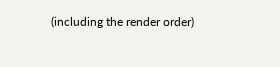(including the render order)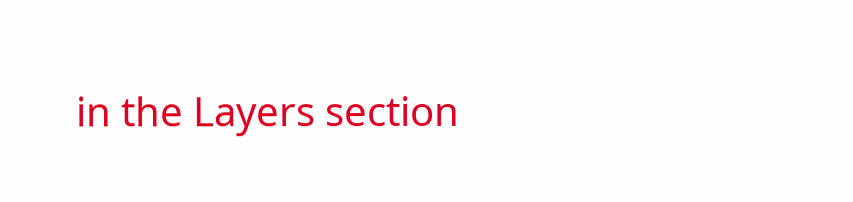in the Layers section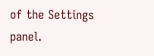of the Settings panel.